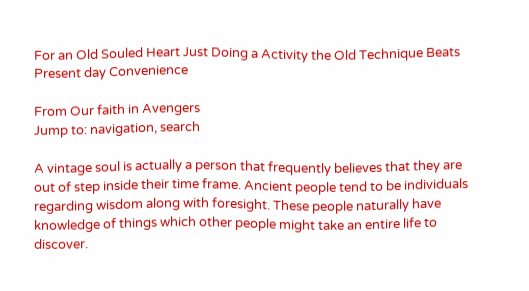For an Old Souled Heart Just Doing a Activity the Old Technique Beats Present day Convenience

From Our faith in Avengers
Jump to: navigation, search

A vintage soul is actually a person that frequently believes that they are out of step inside their time frame. Ancient people tend to be individuals regarding wisdom along with foresight. These people naturally have knowledge of things which other people might take an entire life to discover.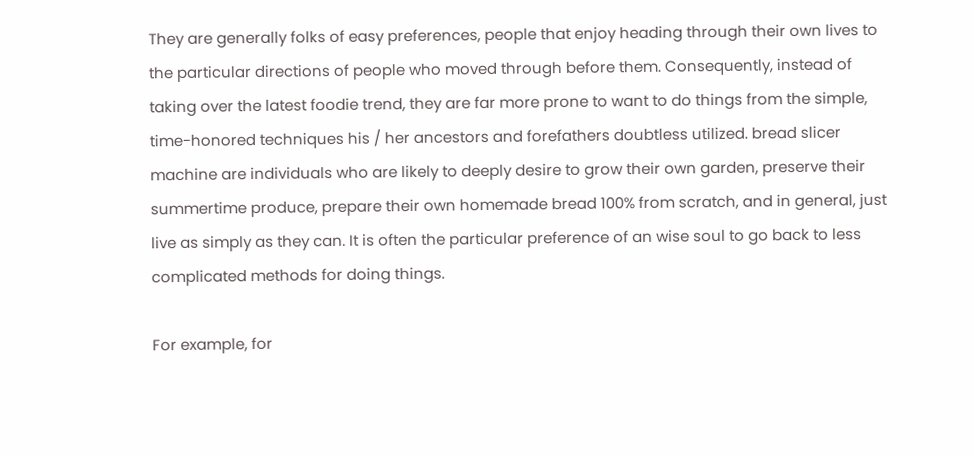They are generally folks of easy preferences, people that enjoy heading through their own lives to the particular directions of people who moved through before them. Consequently, instead of taking over the latest foodie trend, they are far more prone to want to do things from the simple, time-honored techniques his / her ancestors and forefathers doubtless utilized. bread slicer machine are individuals who are likely to deeply desire to grow their own garden, preserve their summertime produce, prepare their own homemade bread 100% from scratch, and in general, just live as simply as they can. It is often the particular preference of an wise soul to go back to less complicated methods for doing things.

For example, for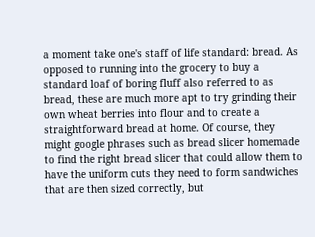a moment take one's staff of life standard: bread. As opposed to running into the grocery to buy a standard loaf of boring fluff also referred to as bread, these are much more apt to try grinding their own wheat berries into flour and to create a straightforward bread at home. Of course, they might google phrases such as bread slicer homemade to find the right bread slicer that could allow them to have the uniform cuts they need to form sandwiches that are then sized correctly, but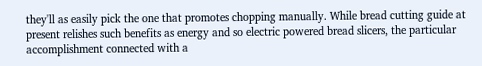they'll as easily pick the one that promotes chopping manually. While bread cutting guide at present relishes such benefits as energy and so electric powered bread slicers, the particular accomplishment connected with a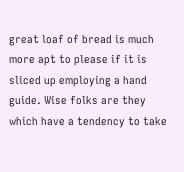great loaf of bread is much more apt to please if it is sliced up employing a hand guide. Wise folks are they which have a tendency to take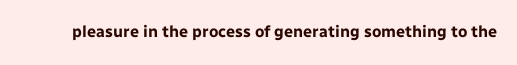pleasure in the process of generating something to the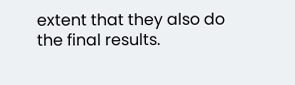extent that they also do the final results.